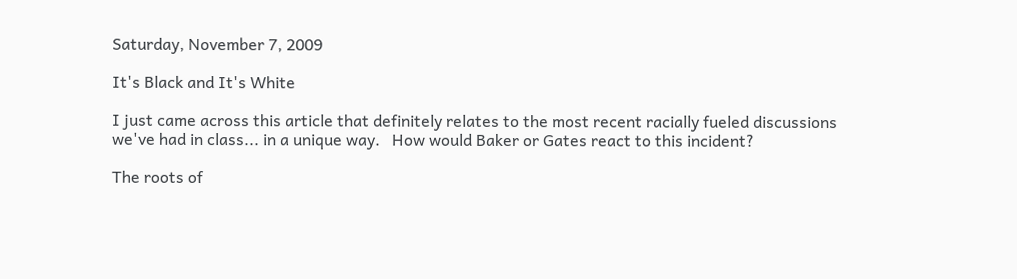Saturday, November 7, 2009

It's Black and It's White

I just came across this article that definitely relates to the most recent racially fueled discussions we've had in class... in a unique way.   How would Baker or Gates react to this incident?

The roots of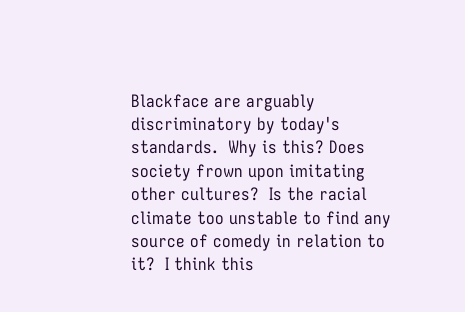Blackface are arguably discriminatory by today's standards.  Why is this? Does society frown upon imitating other cultures?  Is the racial climate too unstable to find any source of comedy in relation to it?  I think this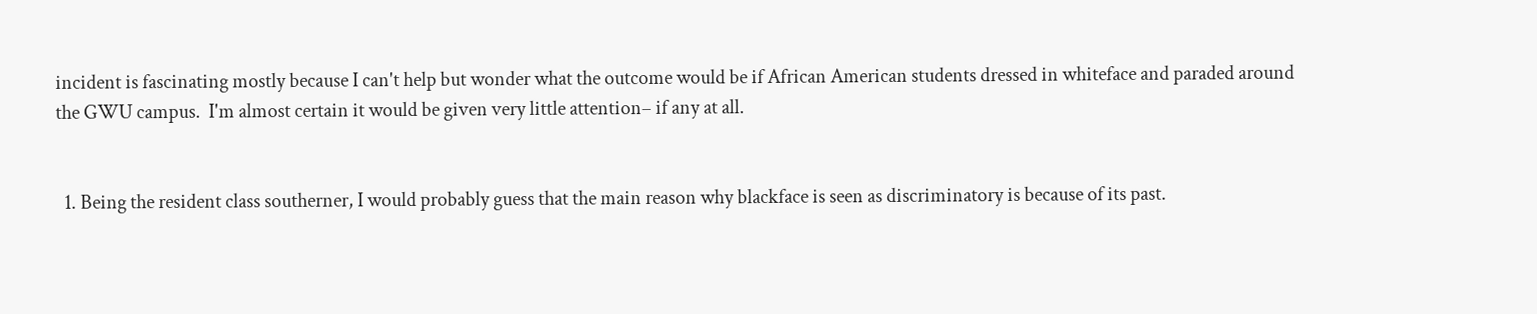incident is fascinating mostly because I can't help but wonder what the outcome would be if African American students dressed in whiteface and paraded around the GWU campus.  I'm almost certain it would be given very little attention– if any at all.


  1. Being the resident class southerner, I would probably guess that the main reason why blackface is seen as discriminatory is because of its past.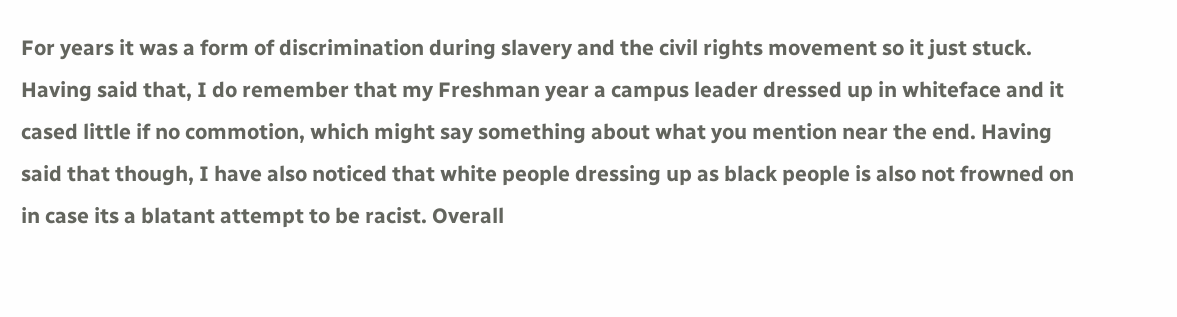For years it was a form of discrimination during slavery and the civil rights movement so it just stuck. Having said that, I do remember that my Freshman year a campus leader dressed up in whiteface and it cased little if no commotion, which might say something about what you mention near the end. Having said that though, I have also noticed that white people dressing up as black people is also not frowned on in case its a blatant attempt to be racist. Overall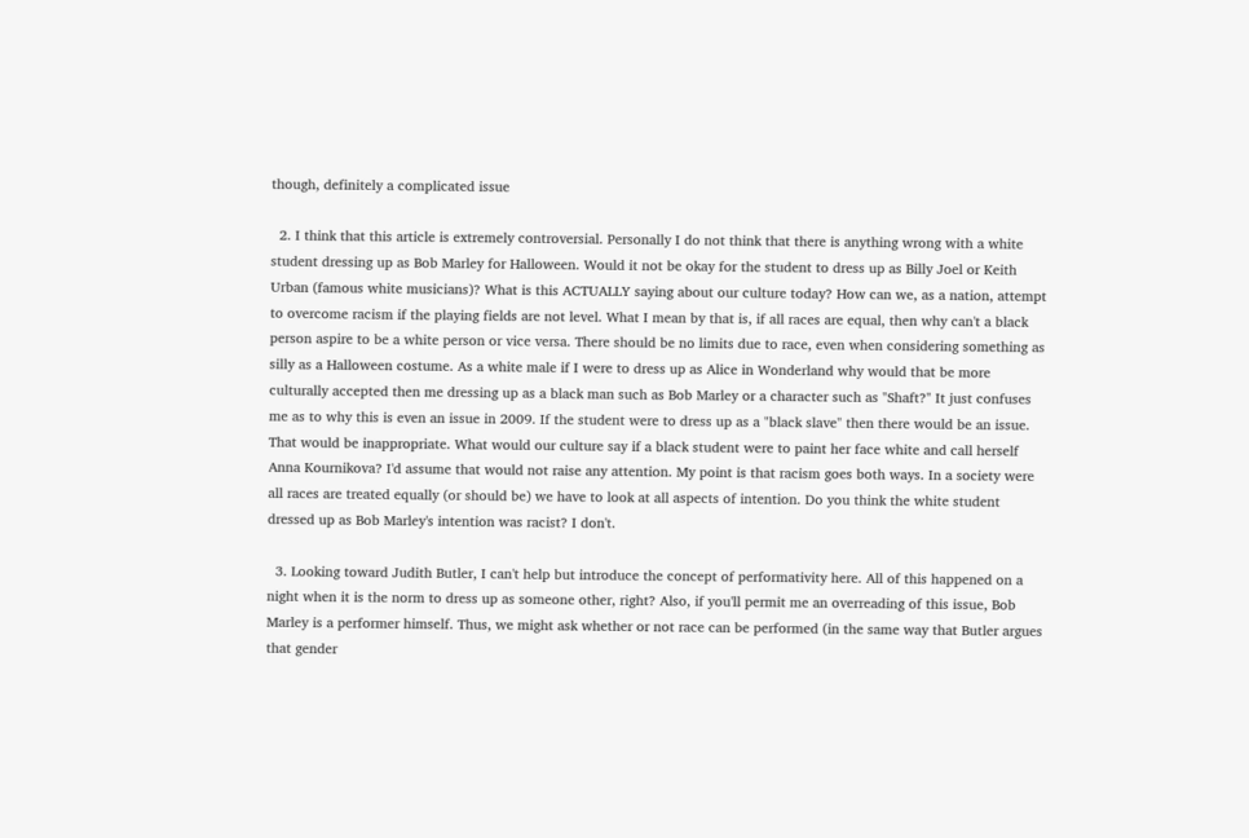though, definitely a complicated issue

  2. I think that this article is extremely controversial. Personally I do not think that there is anything wrong with a white student dressing up as Bob Marley for Halloween. Would it not be okay for the student to dress up as Billy Joel or Keith Urban (famous white musicians)? What is this ACTUALLY saying about our culture today? How can we, as a nation, attempt to overcome racism if the playing fields are not level. What I mean by that is, if all races are equal, then why can't a black person aspire to be a white person or vice versa. There should be no limits due to race, even when considering something as silly as a Halloween costume. As a white male if I were to dress up as Alice in Wonderland why would that be more culturally accepted then me dressing up as a black man such as Bob Marley or a character such as "Shaft?" It just confuses me as to why this is even an issue in 2009. If the student were to dress up as a "black slave" then there would be an issue. That would be inappropriate. What would our culture say if a black student were to paint her face white and call herself Anna Kournikova? I'd assume that would not raise any attention. My point is that racism goes both ways. In a society were all races are treated equally (or should be) we have to look at all aspects of intention. Do you think the white student dressed up as Bob Marley's intention was racist? I don't.

  3. Looking toward Judith Butler, I can't help but introduce the concept of performativity here. All of this happened on a night when it is the norm to dress up as someone other, right? Also, if you'll permit me an overreading of this issue, Bob Marley is a performer himself. Thus, we might ask whether or not race can be performed (in the same way that Butler argues that gender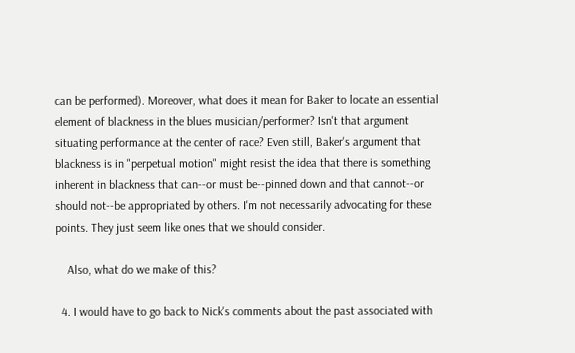can be performed). Moreover, what does it mean for Baker to locate an essential element of blackness in the blues musician/performer? Isn't that argument situating performance at the center of race? Even still, Baker's argument that blackness is in "perpetual motion" might resist the idea that there is something inherent in blackness that can--or must be--pinned down and that cannot--or should not--be appropriated by others. I'm not necessarily advocating for these points. They just seem like ones that we should consider.

    Also, what do we make of this?

  4. I would have to go back to Nick's comments about the past associated with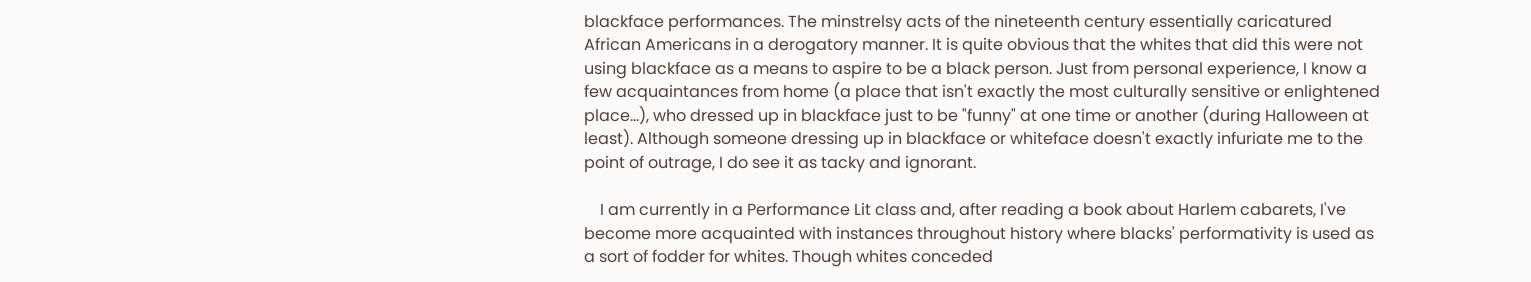blackface performances. The minstrelsy acts of the nineteenth century essentially caricatured African Americans in a derogatory manner. It is quite obvious that the whites that did this were not using blackface as a means to aspire to be a black person. Just from personal experience, I know a few acquaintances from home (a place that isn't exactly the most culturally sensitive or enlightened place...), who dressed up in blackface just to be "funny" at one time or another (during Halloween at least). Although someone dressing up in blackface or whiteface doesn't exactly infuriate me to the point of outrage, I do see it as tacky and ignorant.

    I am currently in a Performance Lit class and, after reading a book about Harlem cabarets, I've become more acquainted with instances throughout history where blacks' performativity is used as a sort of fodder for whites. Though whites conceded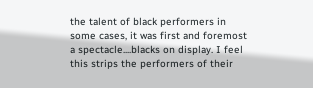the talent of black performers in some cases, it was first and foremost a spectacle....blacks on display. I feel this strips the performers of their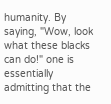humanity. By saying, "Wow, look what these blacks can do!" one is essentially admitting that the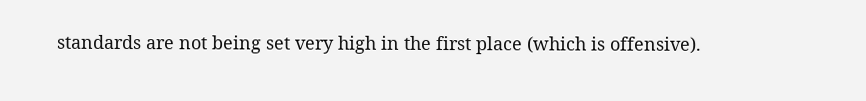standards are not being set very high in the first place (which is offensive).